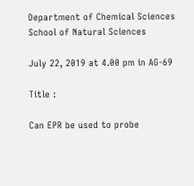Department of Chemical Sciences
School of Natural Sciences

July 22, 2019 at 4.00 pm in AG-69

Title :

Can EPR be used to probe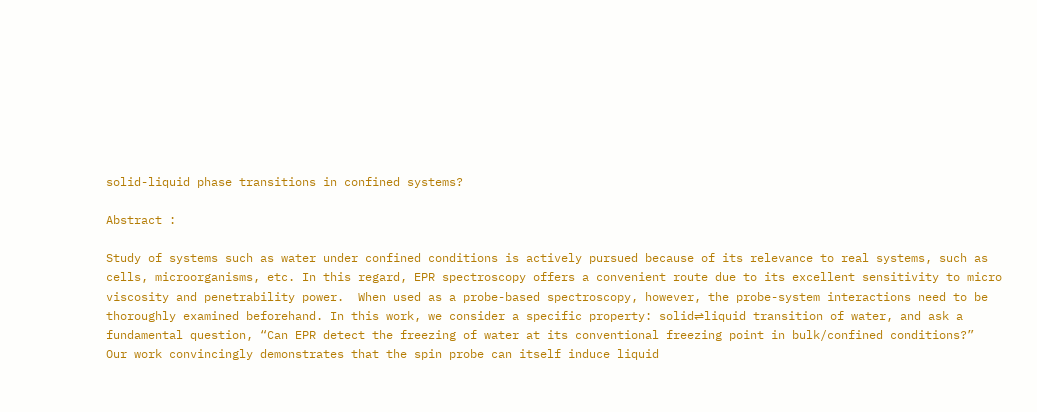solid-liquid phase transitions in confined systems?

Abstract :

Study of systems such as water under confined conditions is actively pursued because of its relevance to real systems, such as cells, microorganisms, etc. In this regard, EPR spectroscopy offers a convenient route due to its excellent sensitivity to micro viscosity and penetrability power.  When used as a probe-based spectroscopy, however, the probe-system interactions need to be thoroughly examined beforehand. In this work, we consider a specific property: solid⇌liquid transition of water, and ask a fundamental question, “Can EPR detect the freezing of water at its conventional freezing point in bulk/confined conditions?”   Our work convincingly demonstrates that the spin probe can itself induce liquid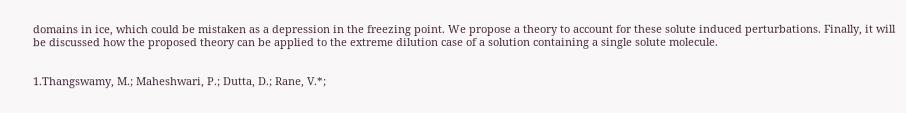domains in ice, which could be mistaken as a depression in the freezing point. We propose a theory to account for these solute induced perturbations. Finally, it will be discussed how the proposed theory can be applied to the extreme dilution case of a solution containing a single solute molecule.


1.Thangswamy, M.; Maheshwari, P.; Dutta, D.; Rane, V.*;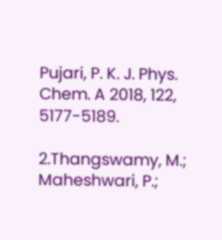Pujari, P. K. J. Phys. Chem. A 2018, 122, 5177-5189.

2.Thangswamy, M.; Maheshwari, P.;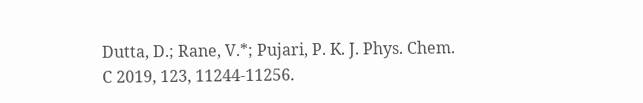Dutta, D.; Rane, V.*; Pujari, P. K. J. Phys. Chem. C 2019, 123, 11244-11256.